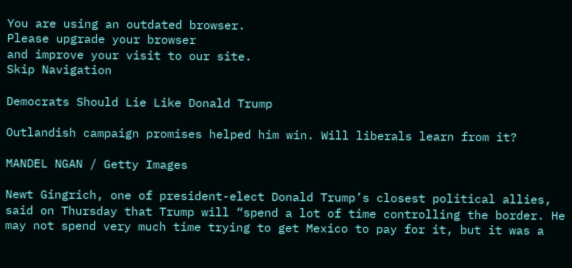You are using an outdated browser.
Please upgrade your browser
and improve your visit to our site.
Skip Navigation

Democrats Should Lie Like Donald Trump

Outlandish campaign promises helped him win. Will liberals learn from it?

MANDEL NGAN / Getty Images

Newt Gingrich, one of president-elect Donald Trump’s closest political allies, said on Thursday that Trump will “spend a lot of time controlling the border. He may not spend very much time trying to get Mexico to pay for it, but it was a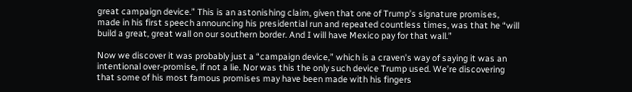great campaign device.” This is an astonishing claim, given that one of Trump’s signature promises, made in his first speech announcing his presidential run and repeated countless times, was that he “will build a great, great wall on our southern border. And I will have Mexico pay for that wall.”

Now we discover it was probably just a “campaign device,” which is a craven’s way of saying it was an intentional over-promise, if not a lie. Nor was this the only such device Trump used. We’re discovering that some of his most famous promises may have been made with his fingers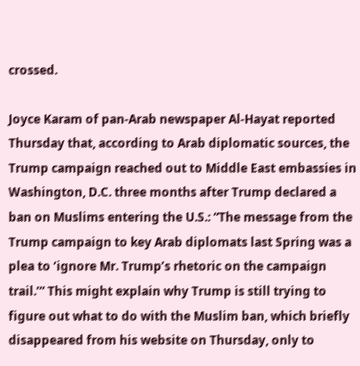crossed.

Joyce Karam of pan-Arab newspaper Al-Hayat reported Thursday that, according to Arab diplomatic sources, the Trump campaign reached out to Middle East embassies in Washington, D.C. three months after Trump declared a ban on Muslims entering the U.S.: “The message from the Trump campaign to key Arab diplomats last Spring was a plea to ‘ignore Mr. Trump’s rhetoric on the campaign trail.’” This might explain why Trump is still trying to figure out what to do with the Muslim ban, which briefly disappeared from his website on Thursday, only to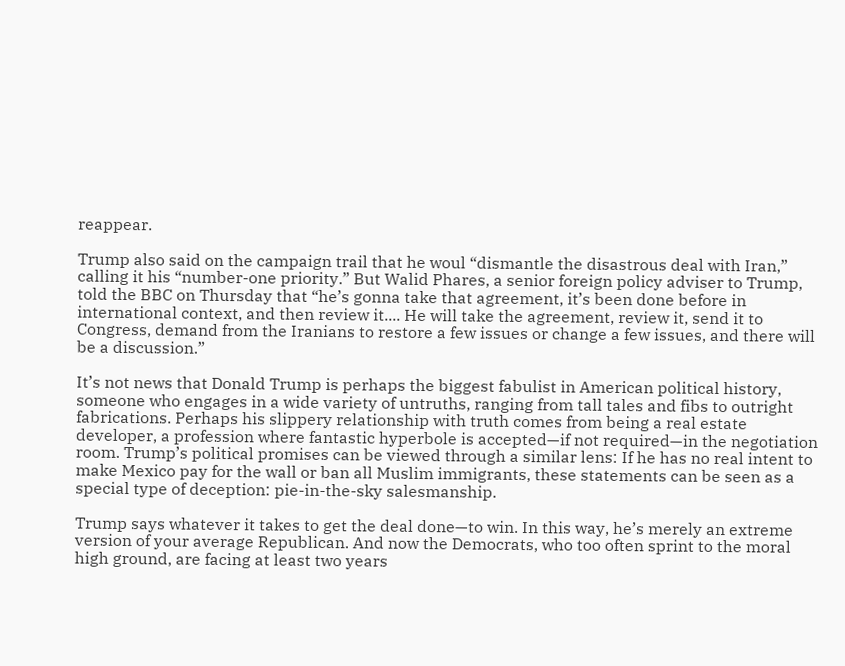reappear.

Trump also said on the campaign trail that he woul “dismantle the disastrous deal with Iran,” calling it his “number-one priority.” But Walid Phares, a senior foreign policy adviser to Trump, told the BBC on Thursday that “he’s gonna take that agreement, it’s been done before in international context, and then review it.... He will take the agreement, review it, send it to Congress, demand from the Iranians to restore a few issues or change a few issues, and there will be a discussion.”

It’s not news that Donald Trump is perhaps the biggest fabulist in American political history, someone who engages in a wide variety of untruths, ranging from tall tales and fibs to outright fabrications. Perhaps his slippery relationship with truth comes from being a real estate developer, a profession where fantastic hyperbole is accepted—if not required—in the negotiation room. Trump’s political promises can be viewed through a similar lens: If he has no real intent to make Mexico pay for the wall or ban all Muslim immigrants, these statements can be seen as a special type of deception: pie-in-the-sky salesmanship.

Trump says whatever it takes to get the deal done—to win. In this way, he’s merely an extreme version of your average Republican. And now the Democrats, who too often sprint to the moral high ground, are facing at least two years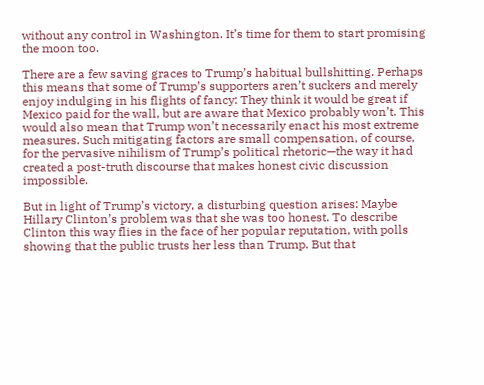without any control in Washington. It’s time for them to start promising the moon too.

There are a few saving graces to Trump’s habitual bullshitting. Perhaps this means that some of Trump’s supporters aren’t suckers and merely enjoy indulging in his flights of fancy: They think it would be great if Mexico paid for the wall, but are aware that Mexico probably won’t. This would also mean that Trump won’t necessarily enact his most extreme measures. Such mitigating factors are small compensation, of course, for the pervasive nihilism of Trump’s political rhetoric—the way it had created a post-truth discourse that makes honest civic discussion impossible.

But in light of Trump’s victory, a disturbing question arises: Maybe Hillary Clinton’s problem was that she was too honest. To describe Clinton this way flies in the face of her popular reputation, with polls showing that the public trusts her less than Trump. But that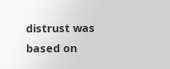distrust was based on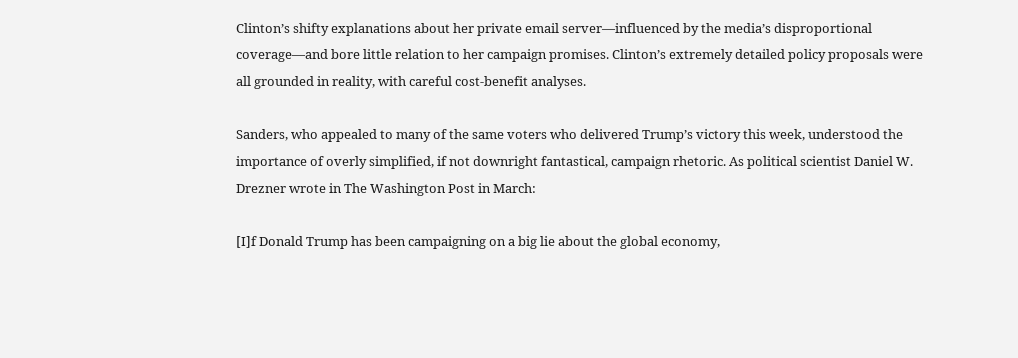Clinton’s shifty explanations about her private email server—influenced by the media’s disproportional coverage—and bore little relation to her campaign promises. Clinton’s extremely detailed policy proposals were all grounded in reality, with careful cost-benefit analyses.

Sanders, who appealed to many of the same voters who delivered Trump’s victory this week, understood the importance of overly simplified, if not downright fantastical, campaign rhetoric. As political scientist Daniel W. Drezner wrote in The Washington Post in March:

[I]f Donald Trump has been campaigning on a big lie about the global economy,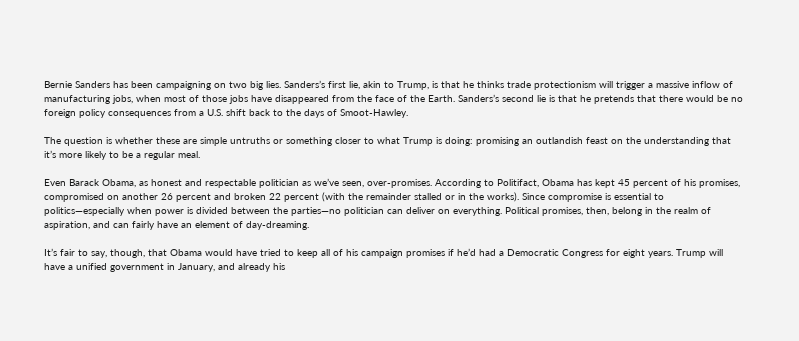Bernie Sanders has been campaigning on two big lies. Sanders’s first lie, akin to Trump, is that he thinks trade protectionism will trigger a massive inflow of manufacturing jobs, when most of those jobs have disappeared from the face of the Earth. Sanders’s second lie is that he pretends that there would be no foreign policy consequences from a U.S. shift back to the days of Smoot-Hawley.

The question is whether these are simple untruths or something closer to what Trump is doing: promising an outlandish feast on the understanding that it’s more likely to be a regular meal.

Even Barack Obama, as honest and respectable politician as we’ve seen, over-promises. According to Politifact, Obama has kept 45 percent of his promises, compromised on another 26 percent and broken 22 percent (with the remainder stalled or in the works). Since compromise is essential to politics—especially when power is divided between the parties—no politician can deliver on everything. Political promises, then, belong in the realm of aspiration, and can fairly have an element of day-dreaming.

It’s fair to say, though, that Obama would have tried to keep all of his campaign promises if he’d had a Democratic Congress for eight years. Trump will have a unified government in January, and already his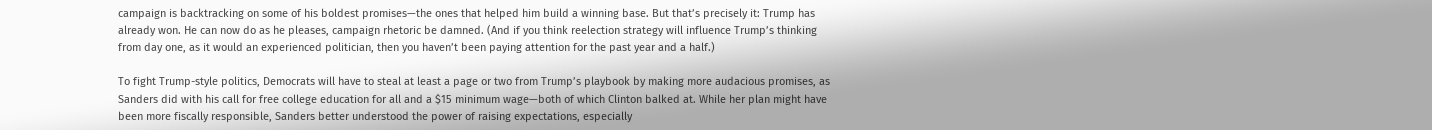campaign is backtracking on some of his boldest promises—the ones that helped him build a winning base. But that’s precisely it: Trump has already won. He can now do as he pleases, campaign rhetoric be damned. (And if you think reelection strategy will influence Trump’s thinking from day one, as it would an experienced politician, then you haven’t been paying attention for the past year and a half.)

To fight Trump-style politics, Democrats will have to steal at least a page or two from Trump’s playbook by making more audacious promises, as Sanders did with his call for free college education for all and a $15 minimum wage—both of which Clinton balked at. While her plan might have been more fiscally responsible, Sanders better understood the power of raising expectations, especially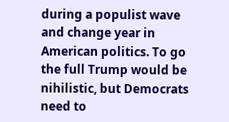during a populist wave and change year in American politics. To go the full Trump would be nihilistic, but Democrats need to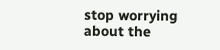stop worrying about the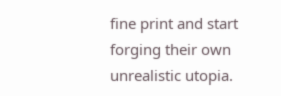fine print and start forging their own unrealistic utopia.